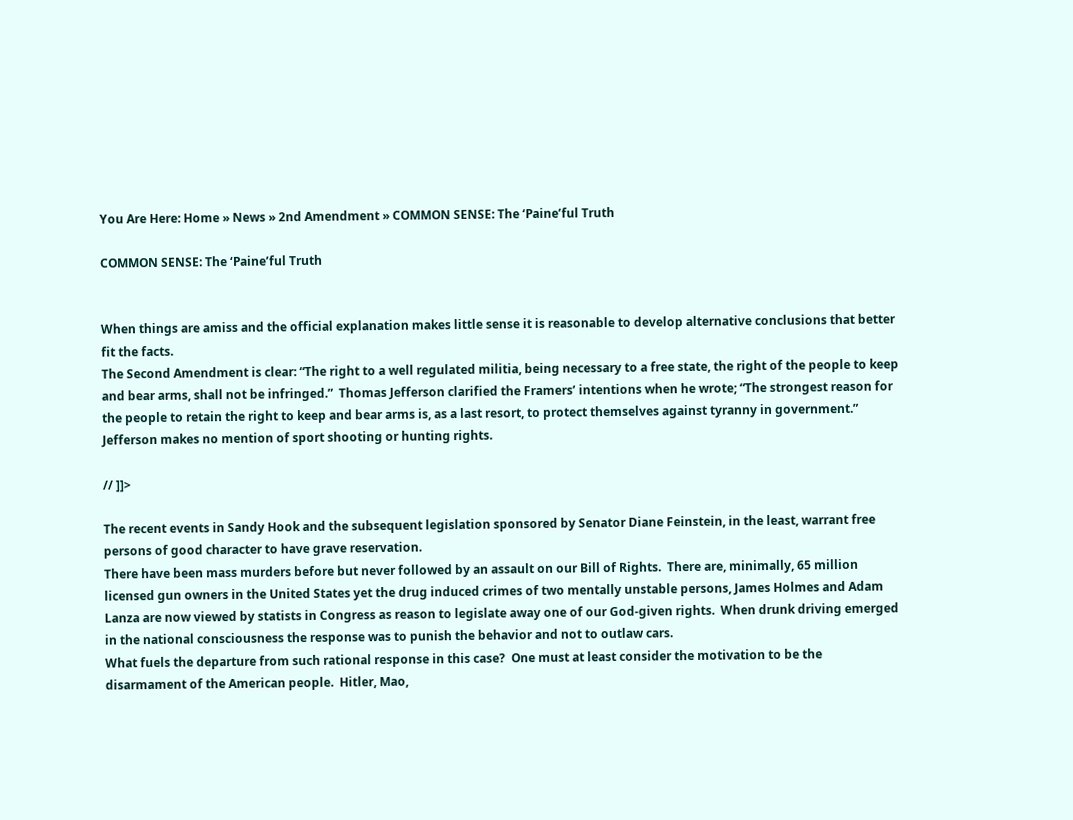You Are Here: Home » News » 2nd Amendment » COMMON SENSE: The ‘Paine’ful Truth

COMMON SENSE: The ‘Paine’ful Truth


When things are amiss and the official explanation makes little sense it is reasonable to develop alternative conclusions that better fit the facts.
The Second Amendment is clear: “The right to a well regulated militia, being necessary to a free state, the right of the people to keep and bear arms, shall not be infringed.”  Thomas Jefferson clarified the Framers’ intentions when he wrote; “The strongest reason for the people to retain the right to keep and bear arms is, as a last resort, to protect themselves against tyranny in government.”  Jefferson makes no mention of sport shooting or hunting rights.

// ]]>

The recent events in Sandy Hook and the subsequent legislation sponsored by Senator Diane Feinstein, in the least, warrant free persons of good character to have grave reservation.
There have been mass murders before but never followed by an assault on our Bill of Rights.  There are, minimally, 65 million licensed gun owners in the United States yet the drug induced crimes of two mentally unstable persons, James Holmes and Adam Lanza are now viewed by statists in Congress as reason to legislate away one of our God-given rights.  When drunk driving emerged in the national consciousness the response was to punish the behavior and not to outlaw cars.
What fuels the departure from such rational response in this case?  One must at least consider the motivation to be the disarmament of the American people.  Hitler, Mao,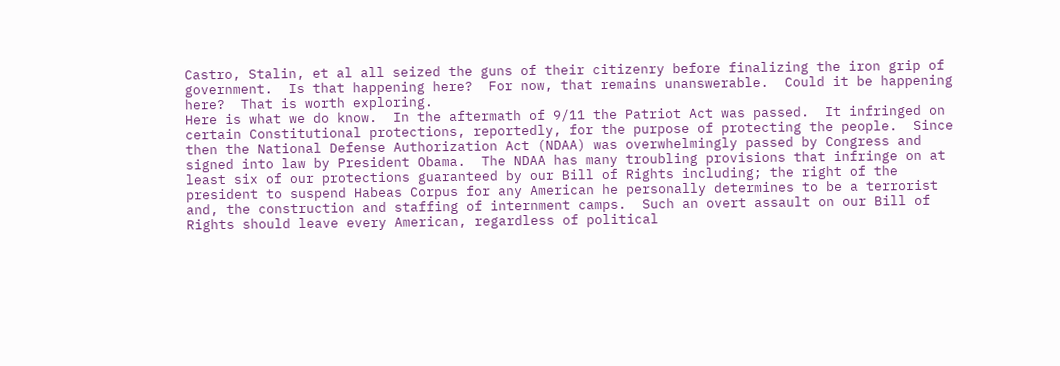Castro, Stalin, et al all seized the guns of their citizenry before finalizing the iron grip of government.  Is that happening here?  For now, that remains unanswerable.  Could it be happening here?  That is worth exploring.
Here is what we do know.  In the aftermath of 9/11 the Patriot Act was passed.  It infringed on certain Constitutional protections, reportedly, for the purpose of protecting the people.  Since then the National Defense Authorization Act (NDAA) was overwhelmingly passed by Congress and signed into law by President Obama.  The NDAA has many troubling provisions that infringe on at least six of our protections guaranteed by our Bill of Rights including; the right of the president to suspend Habeas Corpus for any American he personally determines to be a terrorist and, the construction and staffing of internment camps.  Such an overt assault on our Bill of Rights should leave every American, regardless of political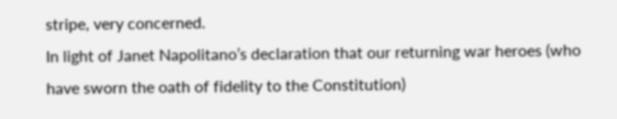stripe, very concerned.
In light of Janet Napolitano’s declaration that our returning war heroes (who have sworn the oath of fidelity to the Constitution)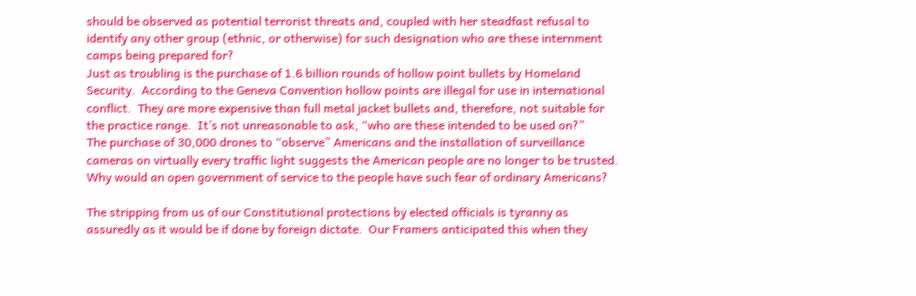should be observed as potential terrorist threats and, coupled with her steadfast refusal to identify any other group (ethnic, or otherwise) for such designation who are these internment camps being prepared for?
Just as troubling is the purchase of 1.6 billion rounds of hollow point bullets by Homeland Security.  According to the Geneva Convention hollow points are illegal for use in international conflict.  They are more expensive than full metal jacket bullets and, therefore, not suitable for the practice range.  It’s not unreasonable to ask, “who are these intended to be used on?”
The purchase of 30,000 drones to “observe” Americans and the installation of surveillance cameras on virtually every traffic light suggests the American people are no longer to be trusted.  Why would an open government of service to the people have such fear of ordinary Americans?

The stripping from us of our Constitutional protections by elected officials is tyranny as assuredly as it would be if done by foreign dictate.  Our Framers anticipated this when they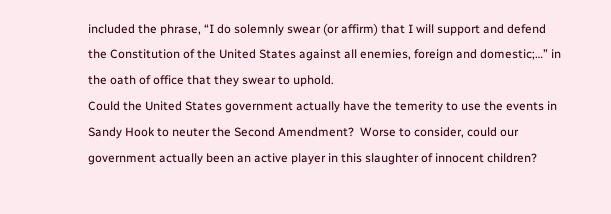included the phrase, “I do solemnly swear (or affirm) that I will support and defend the Constitution of the United States against all enemies, foreign and domestic;…” in the oath of office that they swear to uphold.
Could the United States government actually have the temerity to use the events in Sandy Hook to neuter the Second Amendment?  Worse to consider, could our government actually been an active player in this slaughter of innocent children?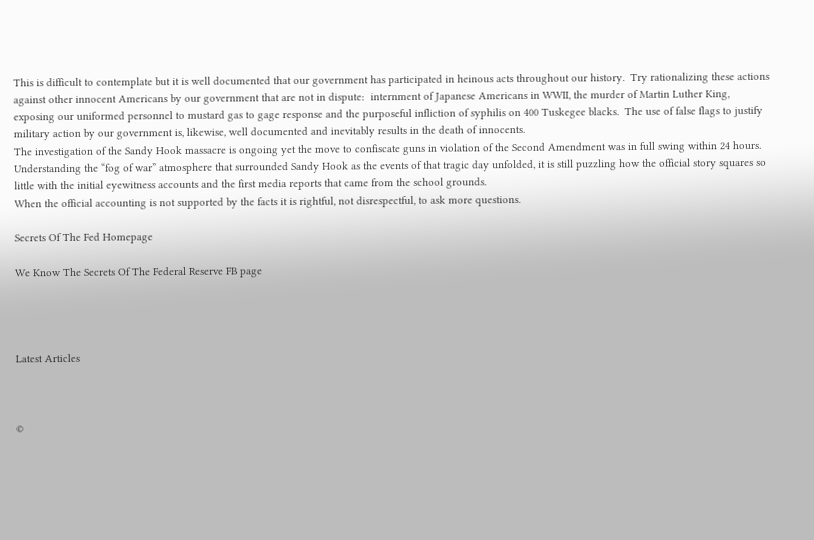This is difficult to contemplate but it is well documented that our government has participated in heinous acts throughout our history.  Try rationalizing these actions against other innocent Americans by our government that are not in dispute:  internment of Japanese Americans in WWII, the murder of Martin Luther King, exposing our uniformed personnel to mustard gas to gage response and the purposeful infliction of syphilis on 400 Tuskegee blacks.  The use of false flags to justify military action by our government is, likewise, well documented and inevitably results in the death of innocents.
The investigation of the Sandy Hook massacre is ongoing yet the move to confiscate guns in violation of the Second Amendment was in full swing within 24 hours.  Understanding the “fog of war” atmosphere that surrounded Sandy Hook as the events of that tragic day unfolded, it is still puzzling how the official story squares so little with the initial eyewitness accounts and the first media reports that came from the school grounds.
When the official accounting is not supported by the facts it is rightful, not disrespectful, to ask more questions.

Secrets Of The Fed Homepage

We Know The Secrets Of The Federal Reserve FB page




Latest Articles



©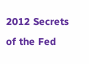2012 Secrets of the Fed